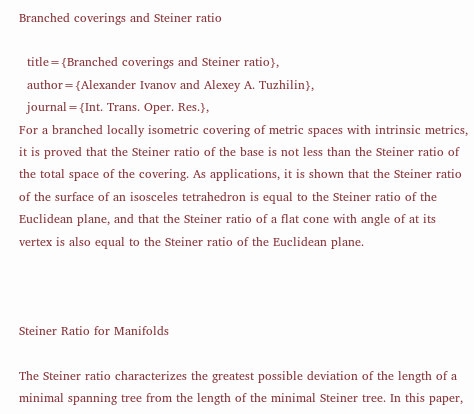Branched coverings and Steiner ratio

  title={Branched coverings and Steiner ratio},
  author={Alexander Ivanov and Alexey A. Tuzhilin},
  journal={Int. Trans. Oper. Res.},
For a branched locally isometric covering of metric spaces with intrinsic metrics, it is proved that the Steiner ratio of the base is not less than the Steiner ratio of the total space of the covering. As applications, it is shown that the Steiner ratio of the surface of an isosceles tetrahedron is equal to the Steiner ratio of the Euclidean plane, and that the Steiner ratio of a flat cone with angle of at its vertex is also equal to the Steiner ratio of the Euclidean plane.



Steiner Ratio for Manifolds

The Steiner ratio characterizes the greatest possible deviation of the length of a minimal spanning tree from the length of the minimal Steiner tree. In this paper,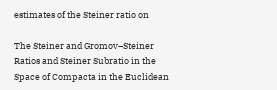estimates of the Steiner ratio on

The Steiner and Gromov–Steiner Ratios and Steiner Subratio in the Space of Compacta in the Euclidean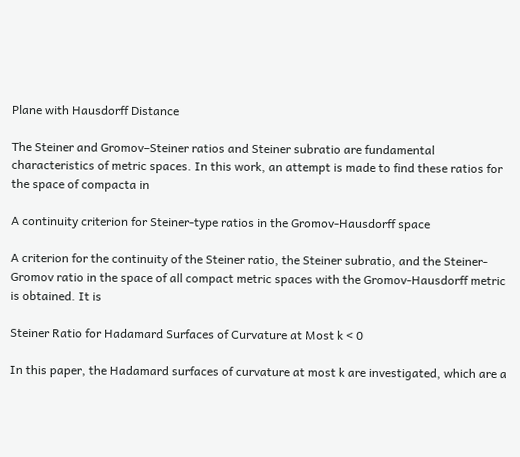Plane with Hausdorff Distance

The Steiner and Gromov–Steiner ratios and Steiner subratio are fundamental characteristics of metric spaces. In this work, an attempt is made to find these ratios for the space of compacta in

A continuity criterion for Steiner-type ratios in the Gromov-Hausdorff space

A criterion for the continuity of the Steiner ratio, the Steiner subratio, and the Steiner-Gromov ratio in the space of all compact metric spaces with the Gromov-Hausdorff metric is obtained. It is

Steiner Ratio for Hadamard Surfaces of Curvature at Most k < 0

In this paper, the Hadamard surfaces of curvature at most k are investigated, which are a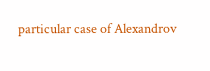particular case of Alexandrov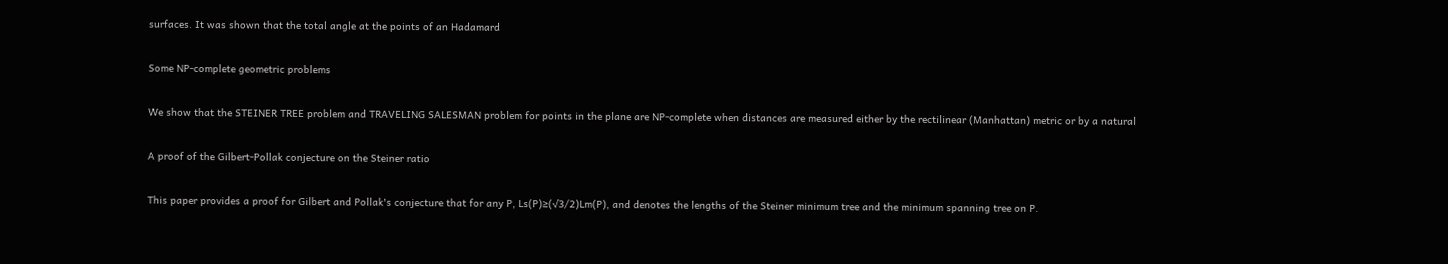surfaces. It was shown that the total angle at the points of an Hadamard

Some NP-complete geometric problems

We show that the STEINER TREE problem and TRAVELING SALESMAN problem for points in the plane are NP-complete when distances are measured either by the rectilinear (Manhattan) metric or by a natural

A proof of the Gilbert-Pollak conjecture on the Steiner ratio

This paper provides a proof for Gilbert and Pollak's conjecture that for any P, Ls(P)≥(√3/2)Lm(P), and denotes the lengths of the Steiner minimum tree and the minimum spanning tree on P.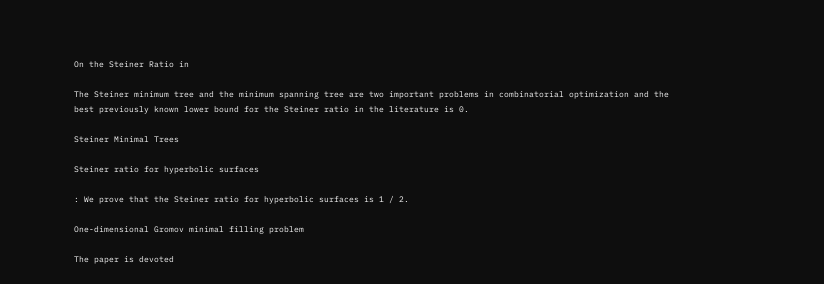On the Steiner Ratio in

The Steiner minimum tree and the minimum spanning tree are two important problems in combinatorial optimization and the best previously known lower bound for the Steiner ratio in the literature is 0.

Steiner Minimal Trees

Steiner ratio for hyperbolic surfaces

: We prove that the Steiner ratio for hyperbolic surfaces is 1 / 2.

One-dimensional Gromov minimal filling problem

The paper is devoted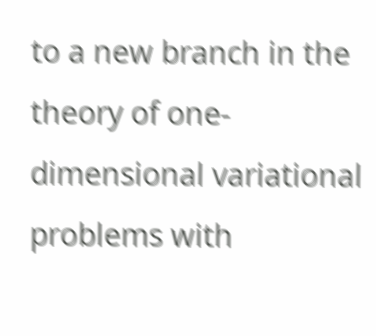to a new branch in the theory of one-dimensional variational problems with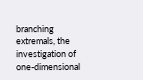branching extremals, the investigation of one-dimensional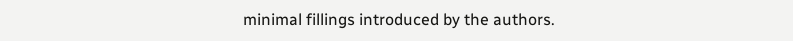minimal fillings introduced by the authors.